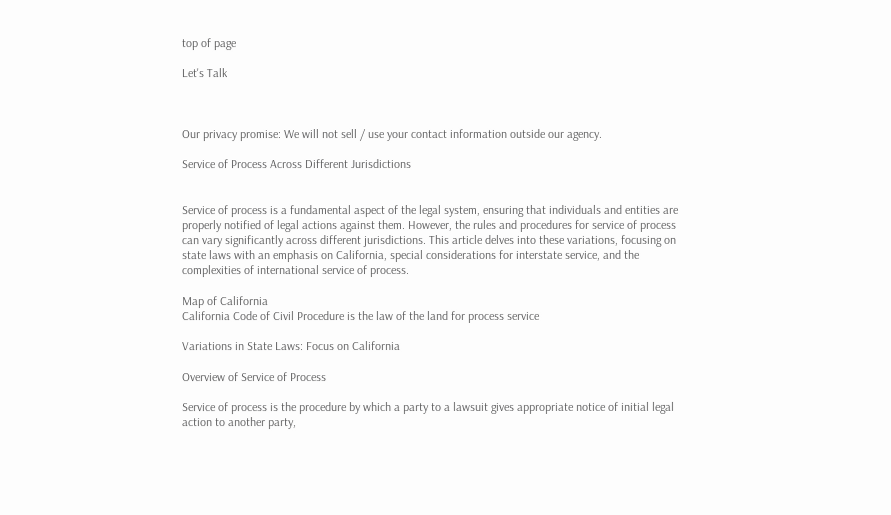top of page

Let's Talk



Our privacy promise: We will not sell / use your contact information outside our agency.

Service of Process Across Different Jurisdictions


Service of process is a fundamental aspect of the legal system, ensuring that individuals and entities are properly notified of legal actions against them. However, the rules and procedures for service of process can vary significantly across different jurisdictions. This article delves into these variations, focusing on state laws with an emphasis on California, special considerations for interstate service, and the complexities of international service of process.

Map of California
California Code of Civil Procedure is the law of the land for process service

Variations in State Laws: Focus on California

Overview of Service of Process

Service of process is the procedure by which a party to a lawsuit gives appropriate notice of initial legal action to another party,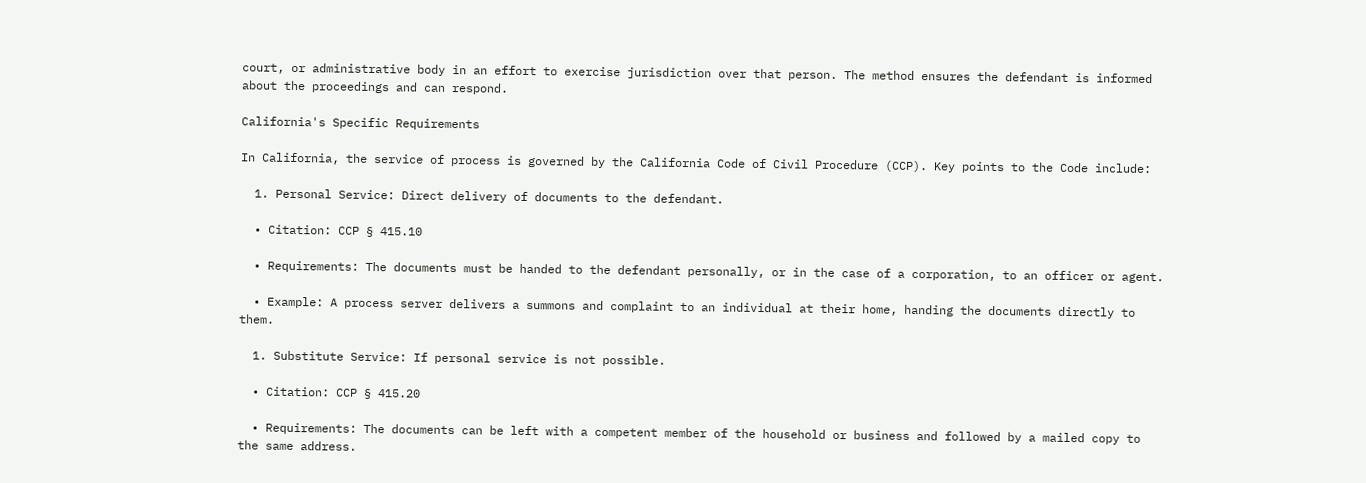court, or administrative body in an effort to exercise jurisdiction over that person. The method ensures the defendant is informed about the proceedings and can respond.

California's Specific Requirements

In California, the service of process is governed by the California Code of Civil Procedure (CCP). Key points to the Code include:

  1. Personal Service: Direct delivery of documents to the defendant.

  • Citation: CCP § 415.10

  • Requirements: The documents must be handed to the defendant personally, or in the case of a corporation, to an officer or agent.

  • Example: A process server delivers a summons and complaint to an individual at their home, handing the documents directly to them.

  1. Substitute Service: If personal service is not possible.

  • Citation: CCP § 415.20

  • Requirements: The documents can be left with a competent member of the household or business and followed by a mailed copy to the same address.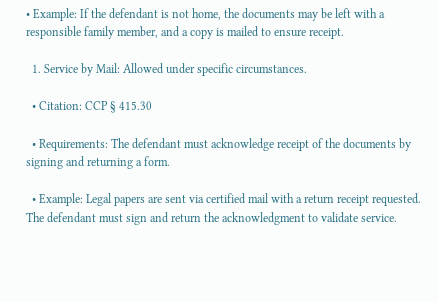• Example: If the defendant is not home, the documents may be left with a responsible family member, and a copy is mailed to ensure receipt.

  1. Service by Mail: Allowed under specific circumstances.

  • Citation: CCP § 415.30

  • Requirements: The defendant must acknowledge receipt of the documents by signing and returning a form.

  • Example: Legal papers are sent via certified mail with a return receipt requested. The defendant must sign and return the acknowledgment to validate service.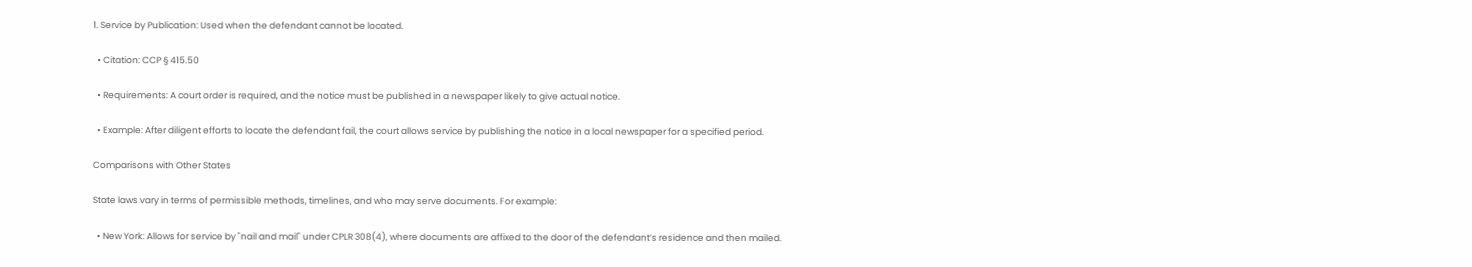1. Service by Publication: Used when the defendant cannot be located.

  • Citation: CCP § 415.50

  • Requirements: A court order is required, and the notice must be published in a newspaper likely to give actual notice.

  • Example: After diligent efforts to locate the defendant fail, the court allows service by publishing the notice in a local newspaper for a specified period.

Comparisons with Other States

State laws vary in terms of permissible methods, timelines, and who may serve documents. For example:

  • New York: Allows for service by "nail and mail" under CPLR 308(4), where documents are affixed to the door of the defendant’s residence and then mailed.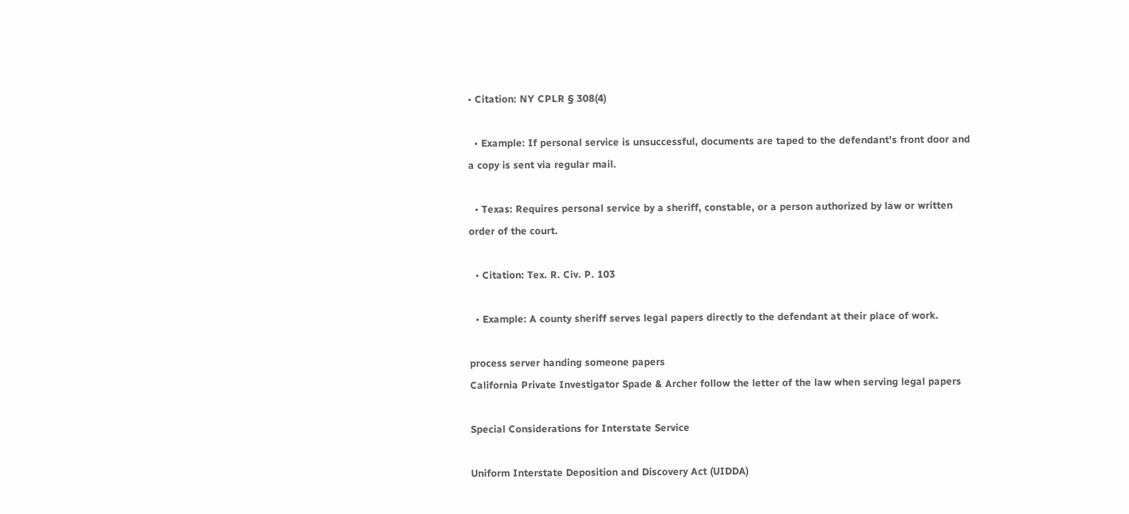• Citation: NY CPLR § 308(4)

  • Example: If personal service is unsuccessful, documents are taped to the defendant’s front door and a copy is sent via regular mail.

  • Texas: Requires personal service by a sheriff, constable, or a person authorized by law or written order of the court.

  • Citation: Tex. R. Civ. P. 103

  • Example: A county sheriff serves legal papers directly to the defendant at their place of work.

process server handing someone papers
California Private Investigator Spade & Archer follow the letter of the law when serving legal papers

Special Considerations for Interstate Service

Uniform Interstate Deposition and Discovery Act (UIDDA)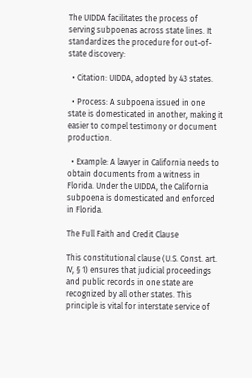The UIDDA facilitates the process of serving subpoenas across state lines. It standardizes the procedure for out-of-state discovery:

  • Citation: UIDDA, adopted by 43 states.

  • Process: A subpoena issued in one state is domesticated in another, making it easier to compel testimony or document production.

  • Example: A lawyer in California needs to obtain documents from a witness in Florida. Under the UIDDA, the California subpoena is domesticated and enforced in Florida.

The Full Faith and Credit Clause

This constitutional clause (U.S. Const. art. IV, § 1) ensures that judicial proceedings and public records in one state are recognized by all other states. This principle is vital for interstate service of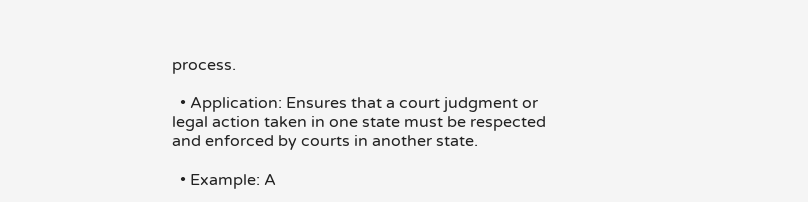process.

  • Application: Ensures that a court judgment or legal action taken in one state must be respected and enforced by courts in another state.

  • Example: A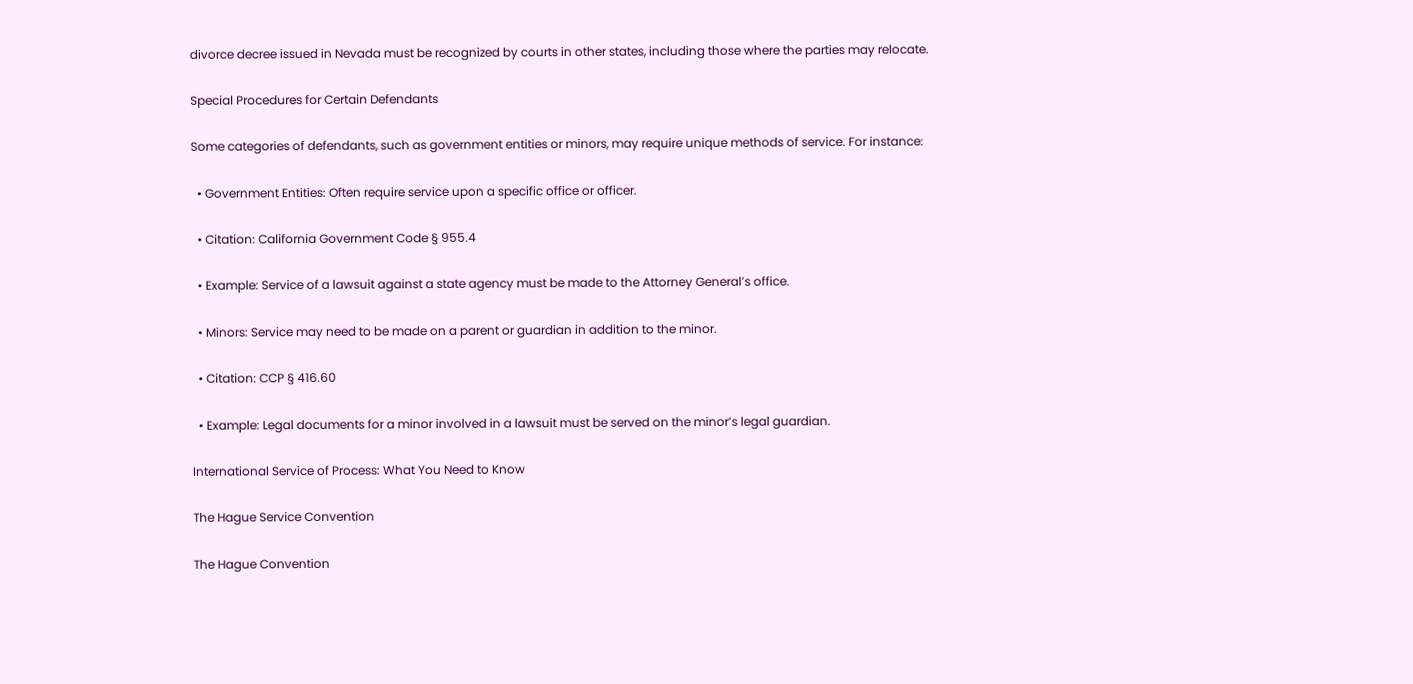divorce decree issued in Nevada must be recognized by courts in other states, including those where the parties may relocate.

Special Procedures for Certain Defendants

Some categories of defendants, such as government entities or minors, may require unique methods of service. For instance:

  • Government Entities: Often require service upon a specific office or officer.

  • Citation: California Government Code § 955.4

  • Example: Service of a lawsuit against a state agency must be made to the Attorney General’s office.

  • Minors: Service may need to be made on a parent or guardian in addition to the minor.

  • Citation: CCP § 416.60

  • Example: Legal documents for a minor involved in a lawsuit must be served on the minor’s legal guardian.

International Service of Process: What You Need to Know

The Hague Service Convention

The Hague Convention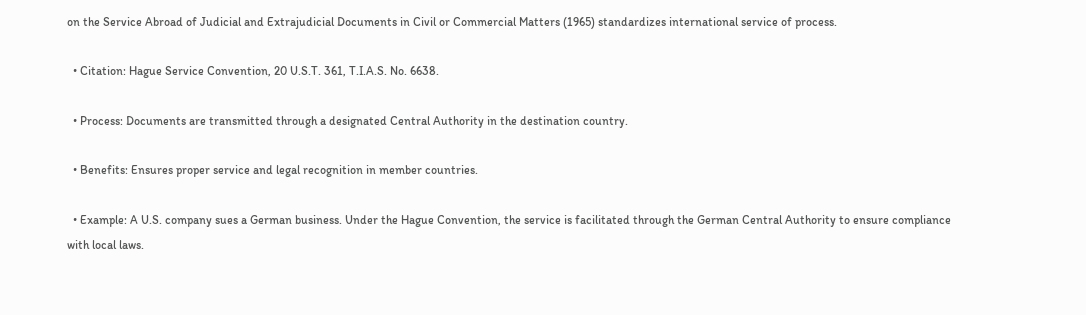on the Service Abroad of Judicial and Extrajudicial Documents in Civil or Commercial Matters (1965) standardizes international service of process.

  • Citation: Hague Service Convention, 20 U.S.T. 361, T.I.A.S. No. 6638.

  • Process: Documents are transmitted through a designated Central Authority in the destination country.

  • Benefits: Ensures proper service and legal recognition in member countries.

  • Example: A U.S. company sues a German business. Under the Hague Convention, the service is facilitated through the German Central Authority to ensure compliance with local laws.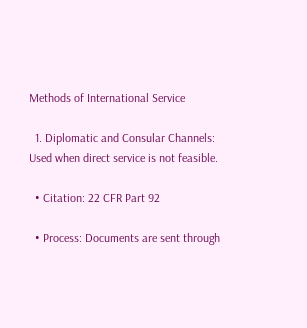Methods of International Service

  1. Diplomatic and Consular Channels: Used when direct service is not feasible.

  • Citation: 22 CFR Part 92

  • Process: Documents are sent through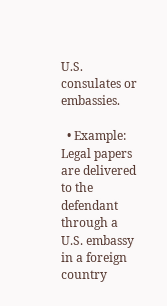U.S. consulates or embassies.

  • Example: Legal papers are delivered to the defendant through a U.S. embassy in a foreign country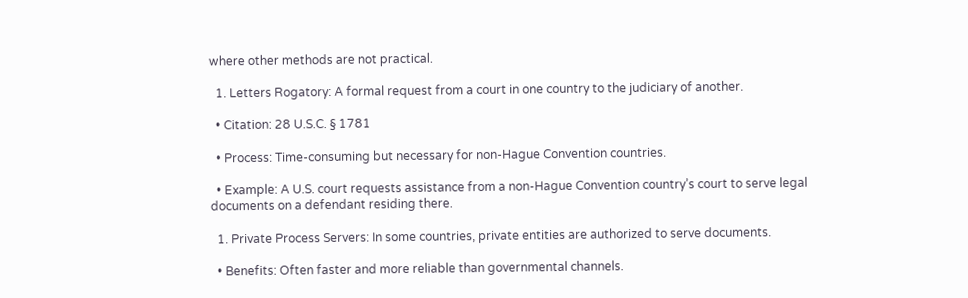where other methods are not practical.

  1. Letters Rogatory: A formal request from a court in one country to the judiciary of another.

  • Citation: 28 U.S.C. § 1781

  • Process: Time-consuming but necessary for non-Hague Convention countries.

  • Example: A U.S. court requests assistance from a non-Hague Convention country’s court to serve legal documents on a defendant residing there.

  1. Private Process Servers: In some countries, private entities are authorized to serve documents.

  • Benefits: Often faster and more reliable than governmental channels.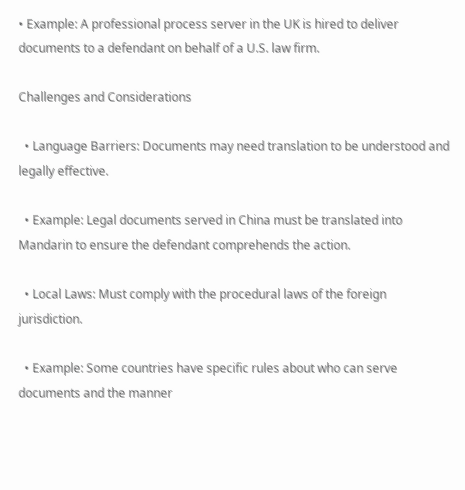• Example: A professional process server in the UK is hired to deliver documents to a defendant on behalf of a U.S. law firm.

Challenges and Considerations

  • Language Barriers: Documents may need translation to be understood and legally effective.

  • Example: Legal documents served in China must be translated into Mandarin to ensure the defendant comprehends the action.

  • Local Laws: Must comply with the procedural laws of the foreign jurisdiction.

  • Example: Some countries have specific rules about who can serve documents and the manner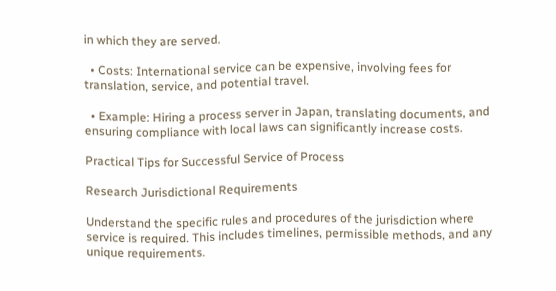in which they are served.

  • Costs: International service can be expensive, involving fees for translation, service, and potential travel.

  • Example: Hiring a process server in Japan, translating documents, and ensuring compliance with local laws can significantly increase costs.

Practical Tips for Successful Service of Process

Research Jurisdictional Requirements

Understand the specific rules and procedures of the jurisdiction where service is required. This includes timelines, permissible methods, and any unique requirements.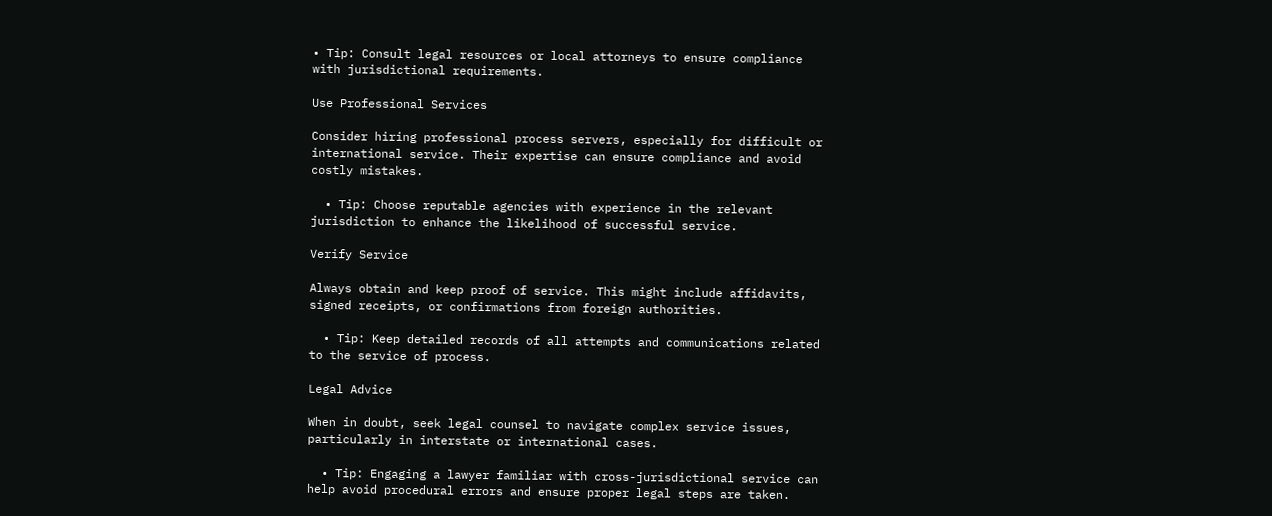• Tip: Consult legal resources or local attorneys to ensure compliance with jurisdictional requirements.

Use Professional Services

Consider hiring professional process servers, especially for difficult or international service. Their expertise can ensure compliance and avoid costly mistakes.

  • Tip: Choose reputable agencies with experience in the relevant jurisdiction to enhance the likelihood of successful service.

Verify Service

Always obtain and keep proof of service. This might include affidavits, signed receipts, or confirmations from foreign authorities.

  • Tip: Keep detailed records of all attempts and communications related to the service of process.

Legal Advice

When in doubt, seek legal counsel to navigate complex service issues, particularly in interstate or international cases.

  • Tip: Engaging a lawyer familiar with cross-jurisdictional service can help avoid procedural errors and ensure proper legal steps are taken.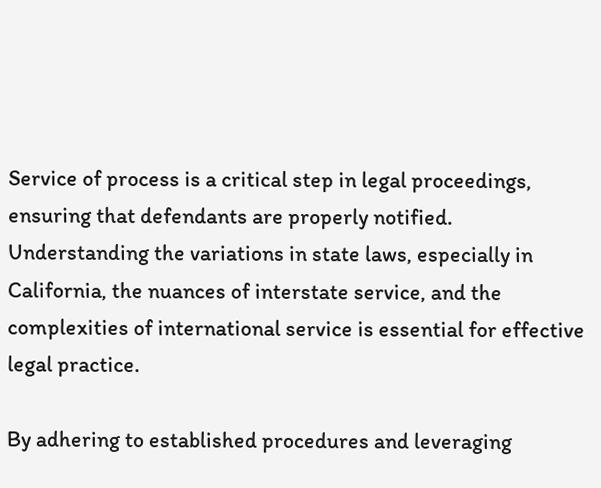Service of process is a critical step in legal proceedings, ensuring that defendants are properly notified. Understanding the variations in state laws, especially in California, the nuances of interstate service, and the complexities of international service is essential for effective legal practice.

By adhering to established procedures and leveraging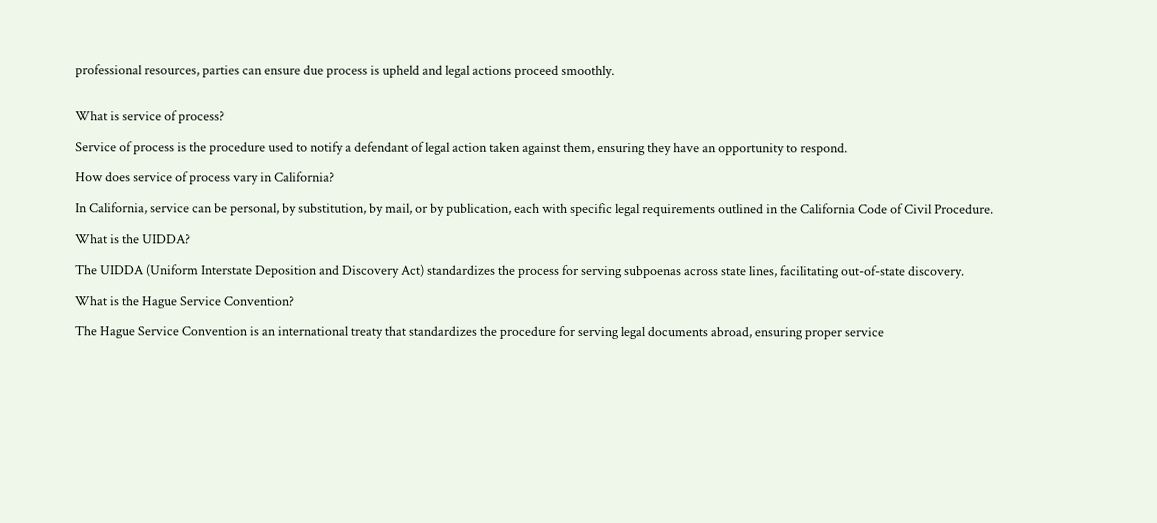professional resources, parties can ensure due process is upheld and legal actions proceed smoothly.


What is service of process?

Service of process is the procedure used to notify a defendant of legal action taken against them, ensuring they have an opportunity to respond.

How does service of process vary in California?

In California, service can be personal, by substitution, by mail, or by publication, each with specific legal requirements outlined in the California Code of Civil Procedure.

What is the UIDDA?

The UIDDA (Uniform Interstate Deposition and Discovery Act) standardizes the process for serving subpoenas across state lines, facilitating out-of-state discovery.

What is the Hague Service Convention?

The Hague Service Convention is an international treaty that standardizes the procedure for serving legal documents abroad, ensuring proper service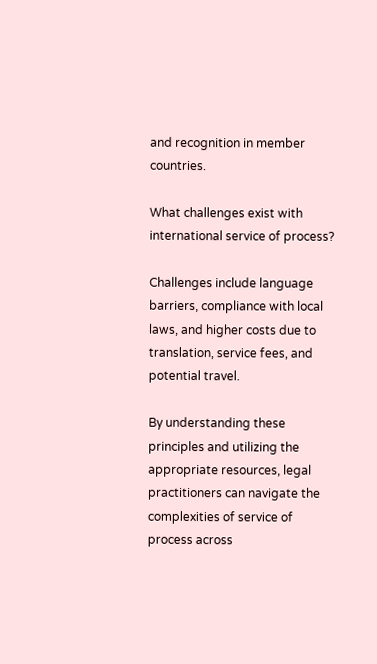and recognition in member countries.

What challenges exist with international service of process?

Challenges include language barriers, compliance with local laws, and higher costs due to translation, service fees, and potential travel.

By understanding these principles and utilizing the appropriate resources, legal practitioners can navigate the complexities of service of process across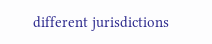different jurisdictions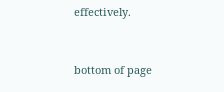effectively.


bottom of page